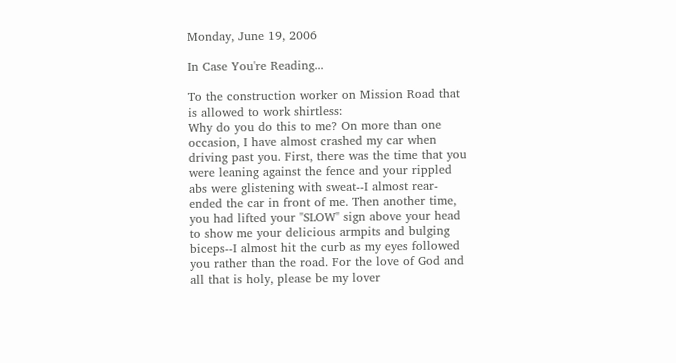Monday, June 19, 2006

In Case You're Reading...

To the construction worker on Mission Road that is allowed to work shirtless:
Why do you do this to me? On more than one occasion, I have almost crashed my car when driving past you. First, there was the time that you were leaning against the fence and your rippled abs were glistening with sweat--I almost rear-ended the car in front of me. Then another time, you had lifted your "SLOW" sign above your head to show me your delicious armpits and bulging biceps--I almost hit the curb as my eyes followed you rather than the road. For the love of God and all that is holy, please be my lover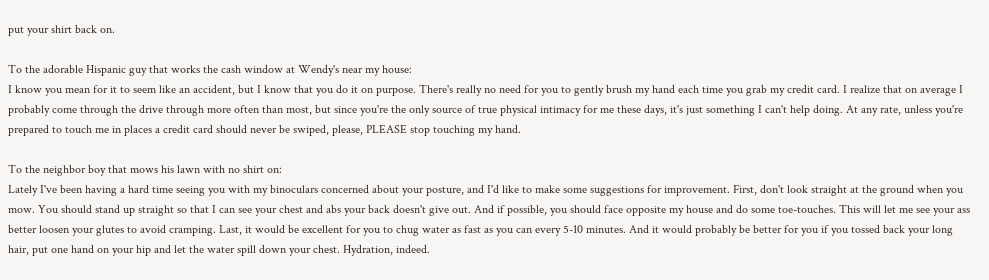put your shirt back on.

To the adorable Hispanic guy that works the cash window at Wendy's near my house:
I know you mean for it to seem like an accident, but I know that you do it on purpose. There's really no need for you to gently brush my hand each time you grab my credit card. I realize that on average I probably come through the drive through more often than most, but since you're the only source of true physical intimacy for me these days, it's just something I can't help doing. At any rate, unless you're prepared to touch me in places a credit card should never be swiped, please, PLEASE stop touching my hand.

To the neighbor boy that mows his lawn with no shirt on:
Lately I've been having a hard time seeing you with my binoculars concerned about your posture, and I'd like to make some suggestions for improvement. First, don't look straight at the ground when you mow. You should stand up straight so that I can see your chest and abs your back doesn't give out. And if possible, you should face opposite my house and do some toe-touches. This will let me see your ass better loosen your glutes to avoid cramping. Last, it would be excellent for you to chug water as fast as you can every 5-10 minutes. And it would probably be better for you if you tossed back your long hair, put one hand on your hip and let the water spill down your chest. Hydration, indeed.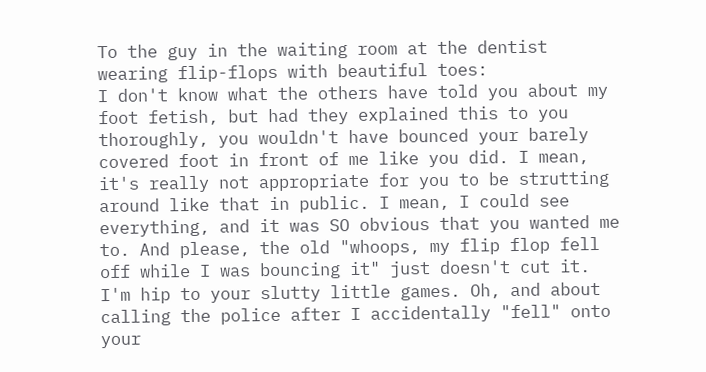To the guy in the waiting room at the dentist wearing flip-flops with beautiful toes:
I don't know what the others have told you about my foot fetish, but had they explained this to you thoroughly, you wouldn't have bounced your barely covered foot in front of me like you did. I mean, it's really not appropriate for you to be strutting around like that in public. I mean, I could see everything, and it was SO obvious that you wanted me to. And please, the old "whoops, my flip flop fell off while I was bouncing it" just doesn't cut it. I'm hip to your slutty little games. Oh, and about calling the police after I accidentally "fell" onto your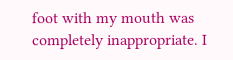foot with my mouth was completely inappropriate. I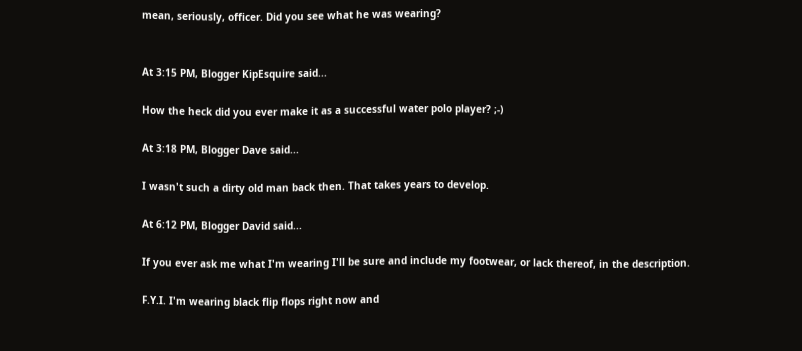mean, seriously, officer. Did you see what he was wearing?


At 3:15 PM, Blogger KipEsquire said...

How the heck did you ever make it as a successful water polo player? ;-)

At 3:18 PM, Blogger Dave said...

I wasn't such a dirty old man back then. That takes years to develop.

At 6:12 PM, Blogger David said...

If you ever ask me what I'm wearing I'll be sure and include my footwear, or lack thereof, in the description.

F.Y.I. I'm wearing black flip flops right now and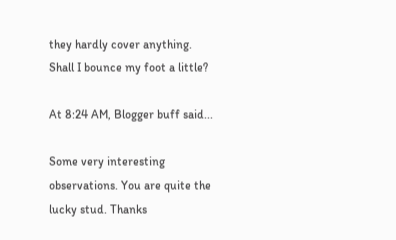they hardly cover anything. Shall I bounce my foot a little?

At 8:24 AM, Blogger buff said...

Some very interesting observations. You are quite the lucky stud. Thanks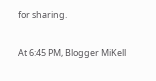for sharing.

At 6:45 PM, Blogger MiKell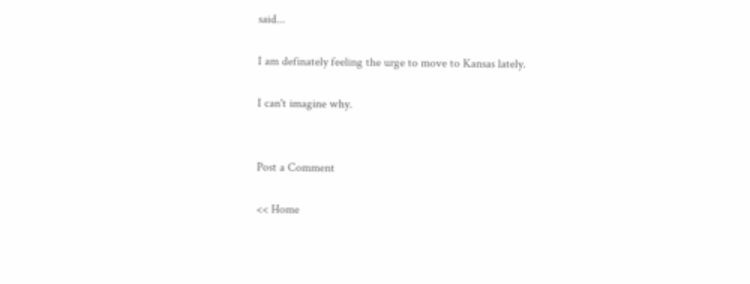said...

I am definately feeling the urge to move to Kansas lately.

I can't imagine why.


Post a Comment

<< Home